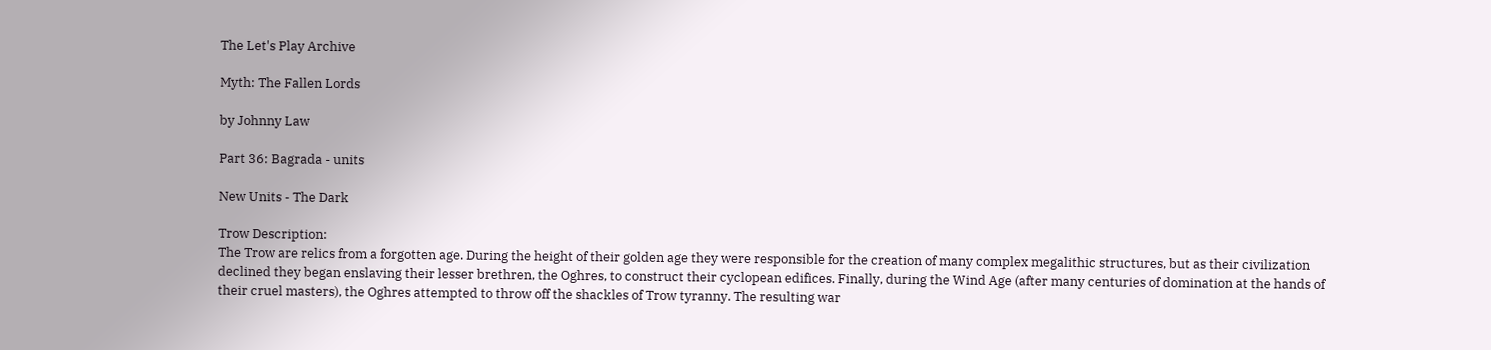The Let's Play Archive

Myth: The Fallen Lords

by Johnny Law

Part 36: Bagrada - units

New Units - The Dark

Trow Description:
The Trow are relics from a forgotten age. During the height of their golden age they were responsible for the creation of many complex megalithic structures, but as their civilization declined they began enslaving their lesser brethren, the Oghres, to construct their cyclopean edifices. Finally, during the Wind Age (after many centuries of domination at the hands of their cruel masters), the Oghres attempted to throw off the shackles of Trow tyranny. The resulting war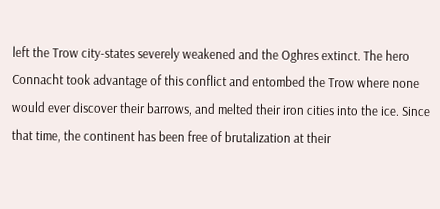left the Trow city-states severely weakened and the Oghres extinct. The hero Connacht took advantage of this conflict and entombed the Trow where none would ever discover their barrows, and melted their iron cities into the ice. Since that time, the continent has been free of brutalization at their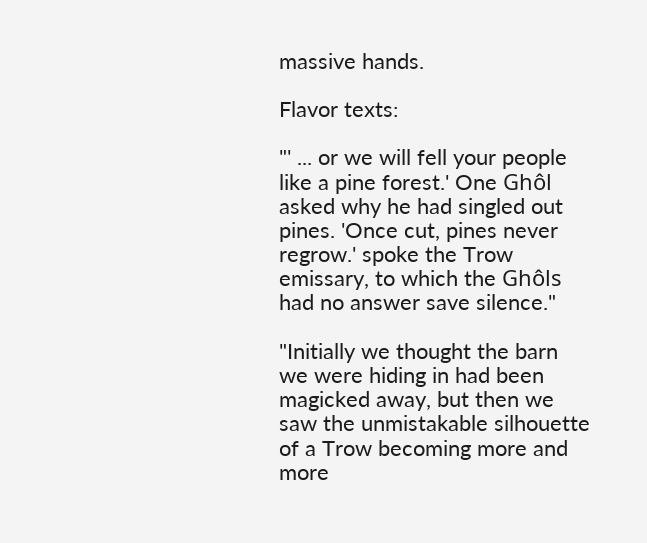massive hands.

Flavor texts:

"' ... or we will fell your people like a pine forest.' One Ghôl asked why he had singled out pines. 'Once cut, pines never regrow.' spoke the Trow emissary, to which the Ghôls had no answer save silence."

"Initially we thought the barn we were hiding in had been magicked away, but then we saw the unmistakable silhouette of a Trow becoming more and more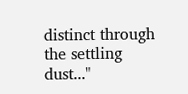distinct through the settling dust..."